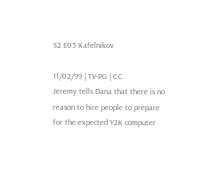S2 E05 Kafelnikov

11/02/99 | TV-PG | CC
Jeremy tells Dana that there is no reason to hire people to prepare for the expected Y2K computer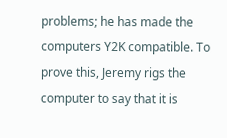problems; he has made the computers Y2K compatible. To prove this, Jeremy rigs the computer to say that it is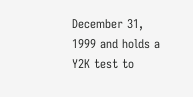December 31, 1999 and holds a Y2K test to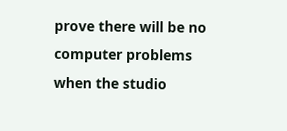prove there will be no computer problems when the studio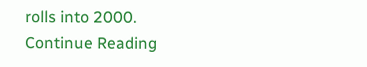rolls into 2000.
Continue Reading